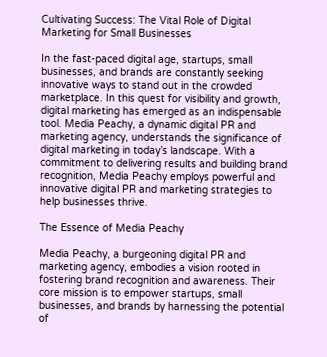Cultivating Success: The Vital Role of Digital Marketing for Small Businesses

In the fast-paced digital age, startups, small businesses, and brands are constantly seeking innovative ways to stand out in the crowded marketplace. In this quest for visibility and growth, digital marketing has emerged as an indispensable tool. Media Peachy, a dynamic digital PR and marketing agency, understands the significance of digital marketing in today’s landscape. With a commitment to delivering results and building brand recognition, Media Peachy employs powerful and innovative digital PR and marketing strategies to help businesses thrive.

The Essence of Media Peachy

Media Peachy, a burgeoning digital PR and marketing agency, embodies a vision rooted in fostering brand recognition and awareness. Their core mission is to empower startups, small businesses, and brands by harnessing the potential of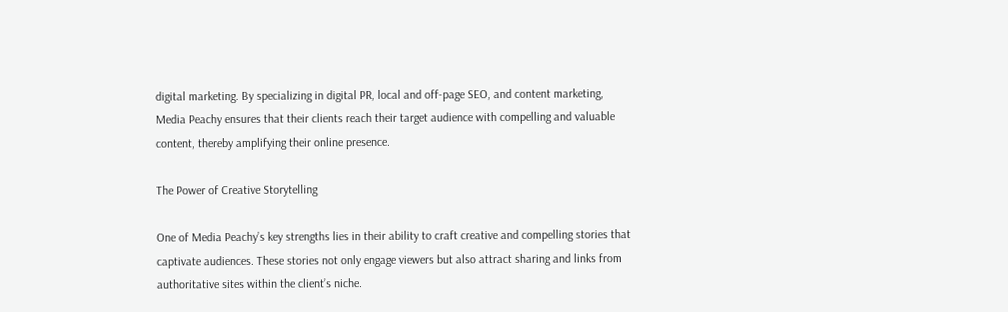digital marketing. By specializing in digital PR, local and off-page SEO, and content marketing, Media Peachy ensures that their clients reach their target audience with compelling and valuable content, thereby amplifying their online presence.

The Power of Creative Storytelling

One of Media Peachy’s key strengths lies in their ability to craft creative and compelling stories that captivate audiences. These stories not only engage viewers but also attract sharing and links from authoritative sites within the client’s niche.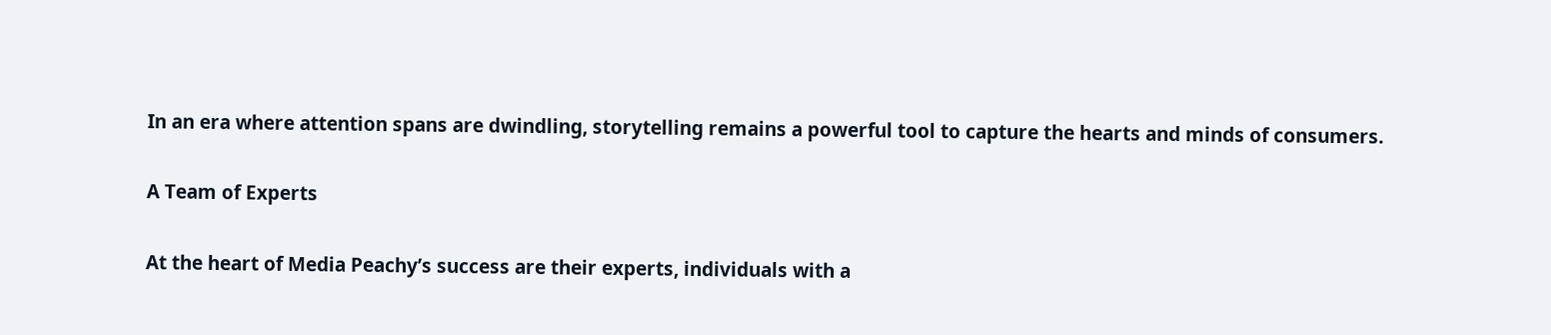In an era where attention spans are dwindling, storytelling remains a powerful tool to capture the hearts and minds of consumers.

A Team of Experts

At the heart of Media Peachy’s success are their experts, individuals with a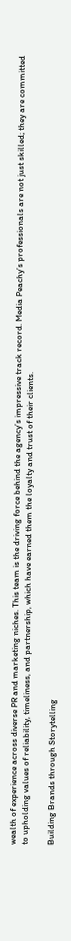wealth of experience across diverse PR and marketing niches. This team is the driving force behind the agency’s impressive track record. Media Peachy’s professionals are not just skilled; they are committed to upholding values of reliability, timeliness, and partnership, which have earned them the loyalty and trust of their clients.

Building Brands through Storytelling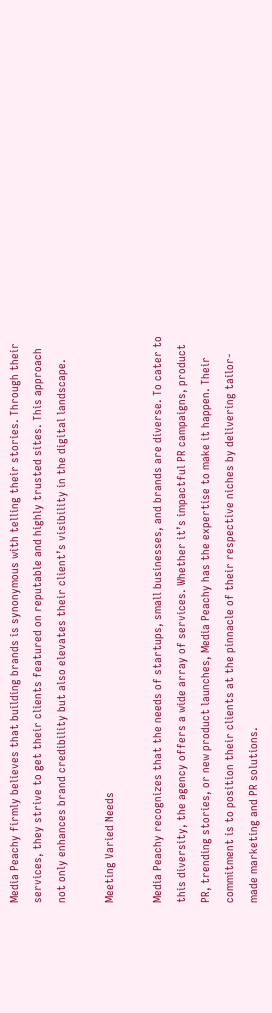Media Peachy firmly believes that building brands is synonymous with telling their stories. Through their services, they strive to get their clients featured on reputable and highly trusted sites. This approach not only enhances brand credibility but also elevates their client’s visibility in the digital landscape.

Meeting Varied Needs

Media Peachy recognizes that the needs of startups, small businesses, and brands are diverse. To cater to this diversity, the agency offers a wide array of services. Whether it’s impactful PR campaigns, product PR, trending stories, or new product launches, Media Peachy has the expertise to make it happen. Their commitment is to position their clients at the pinnacle of their respective niches by delivering tailor-made marketing and PR solutions.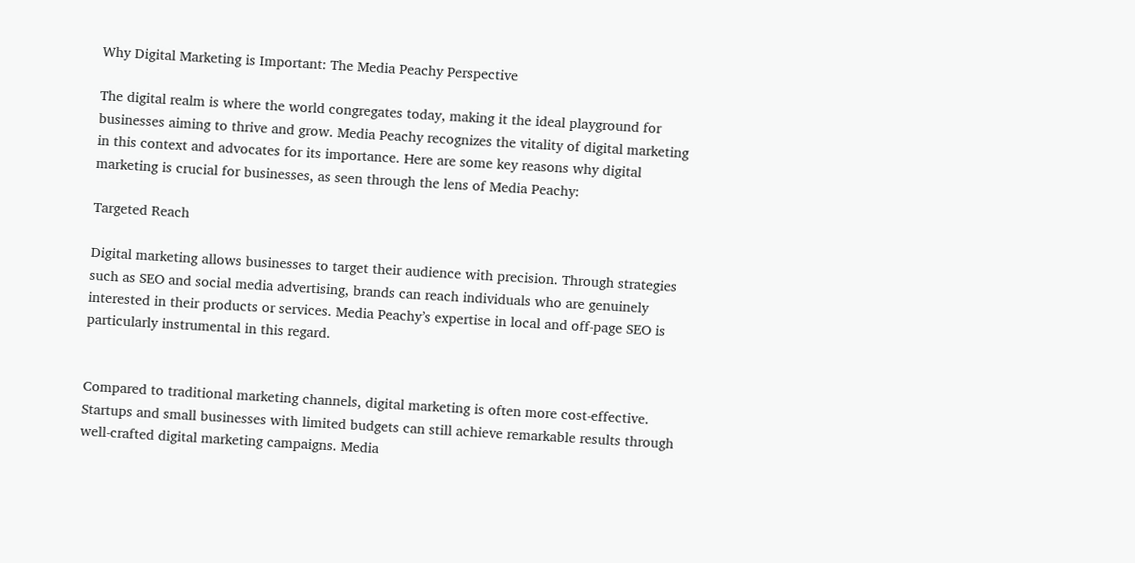Why Digital Marketing is Important: The Media Peachy Perspective

The digital realm is where the world congregates today, making it the ideal playground for businesses aiming to thrive and grow. Media Peachy recognizes the vitality of digital marketing in this context and advocates for its importance. Here are some key reasons why digital marketing is crucial for businesses, as seen through the lens of Media Peachy:

Targeted Reach

Digital marketing allows businesses to target their audience with precision. Through strategies such as SEO and social media advertising, brands can reach individuals who are genuinely interested in their products or services. Media Peachy’s expertise in local and off-page SEO is particularly instrumental in this regard.


Compared to traditional marketing channels, digital marketing is often more cost-effective. Startups and small businesses with limited budgets can still achieve remarkable results through well-crafted digital marketing campaigns. Media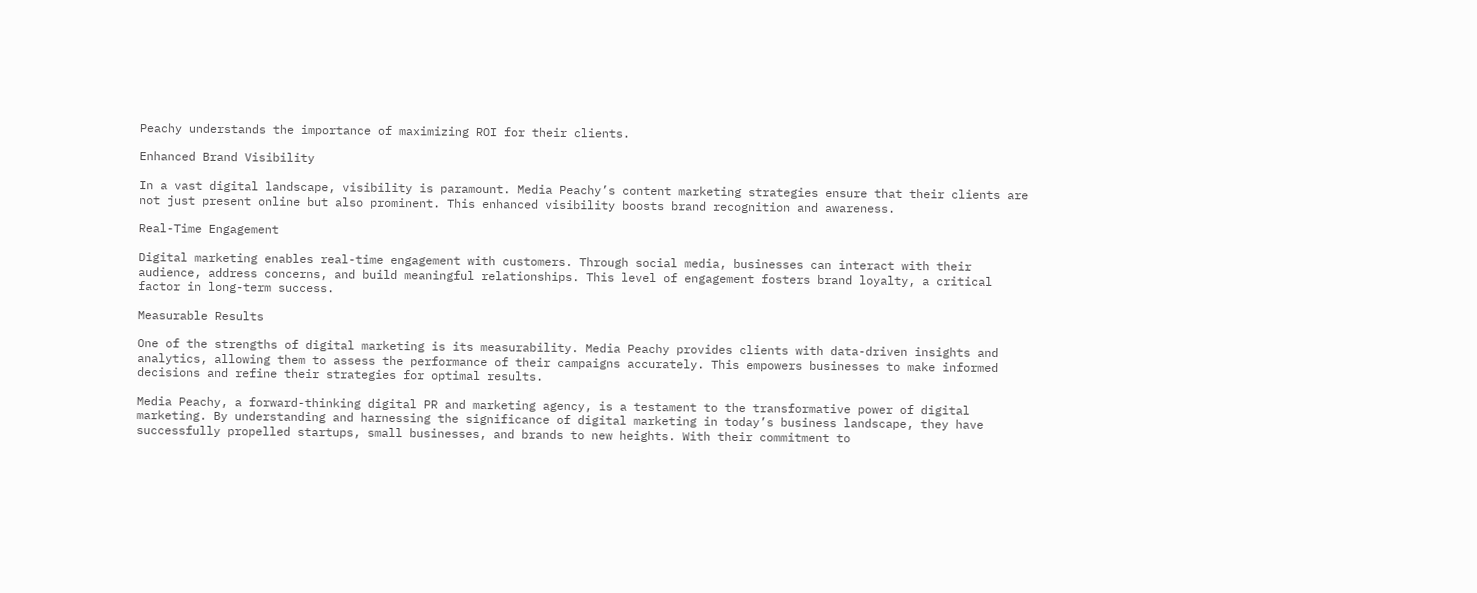Peachy understands the importance of maximizing ROI for their clients.

Enhanced Brand Visibility

In a vast digital landscape, visibility is paramount. Media Peachy’s content marketing strategies ensure that their clients are not just present online but also prominent. This enhanced visibility boosts brand recognition and awareness.

Real-Time Engagement

Digital marketing enables real-time engagement with customers. Through social media, businesses can interact with their audience, address concerns, and build meaningful relationships. This level of engagement fosters brand loyalty, a critical factor in long-term success.

Measurable Results

One of the strengths of digital marketing is its measurability. Media Peachy provides clients with data-driven insights and analytics, allowing them to assess the performance of their campaigns accurately. This empowers businesses to make informed decisions and refine their strategies for optimal results.

Media Peachy, a forward-thinking digital PR and marketing agency, is a testament to the transformative power of digital marketing. By understanding and harnessing the significance of digital marketing in today’s business landscape, they have successfully propelled startups, small businesses, and brands to new heights. With their commitment to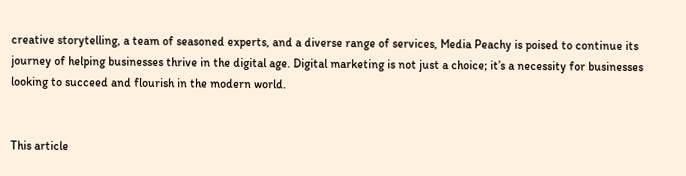creative storytelling, a team of seasoned experts, and a diverse range of services, Media Peachy is poised to continue its journey of helping businesses thrive in the digital age. Digital marketing is not just a choice; it’s a necessity for businesses looking to succeed and flourish in the modern world.


This article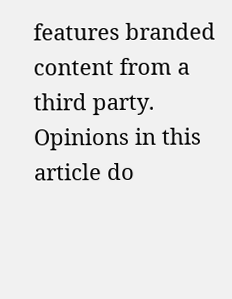features branded content from a third party. Opinions in this article do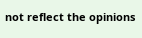not reflect the opinions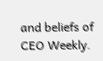and beliefs of CEO Weekly.